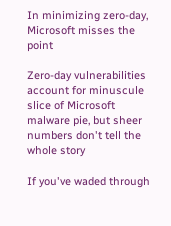In minimizing zero-day, Microsoft misses the point

Zero-day vulnerabilities account for minuscule slice of Microsoft malware pie, but sheer numbers don't tell the whole story

If you've waded through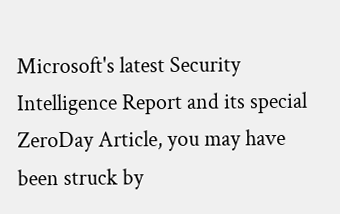Microsoft's latest Security Intelligence Report and its special ZeroDay Article, you may have been struck by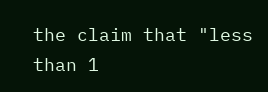the claim that "less than 1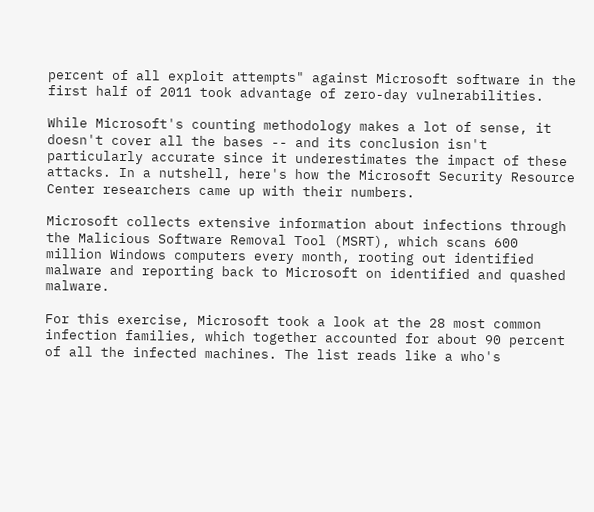percent of all exploit attempts" against Microsoft software in the first half of 2011 took advantage of zero-day vulnerabilities.

While Microsoft's counting methodology makes a lot of sense, it doesn't cover all the bases -- and its conclusion isn't particularly accurate since it underestimates the impact of these attacks. In a nutshell, here's how the Microsoft Security Resource Center researchers came up with their numbers.

Microsoft collects extensive information about infections through the Malicious Software Removal Tool (MSRT), which scans 600 million Windows computers every month, rooting out identified malware and reporting back to Microsoft on identified and quashed malware.

For this exercise, Microsoft took a look at the 28 most common infection families, which together accounted for about 90 percent of all the infected machines. The list reads like a who's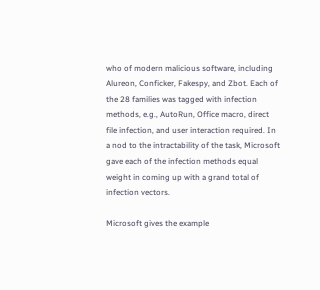who of modern malicious software, including Alureon, Conficker, Fakespy, and Zbot. Each of the 28 families was tagged with infection methods, e.g., AutoRun, Office macro, direct file infection, and user interaction required. In a nod to the intractability of the task, Microsoft gave each of the infection methods equal weight in coming up with a grand total of infection vectors.

Microsoft gives the example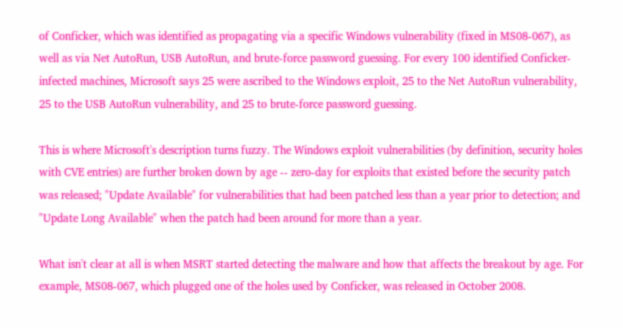of Conficker, which was identified as propagating via a specific Windows vulnerability (fixed in MS08-067), as well as via Net AutoRun, USB AutoRun, and brute-force password guessing. For every 100 identified Conficker-infected machines, Microsoft says 25 were ascribed to the Windows exploit, 25 to the Net AutoRun vulnerability, 25 to the USB AutoRun vulnerability, and 25 to brute-force password guessing.

This is where Microsoft's description turns fuzzy. The Windows exploit vulnerabilities (by definition, security holes with CVE entries) are further broken down by age -- zero-day for exploits that existed before the security patch was released; "Update Available" for vulnerabilities that had been patched less than a year prior to detection; and "Update Long Available" when the patch had been around for more than a year.

What isn't clear at all is when MSRT started detecting the malware and how that affects the breakout by age. For example, MS08-067, which plugged one of the holes used by Conficker, was released in October 2008.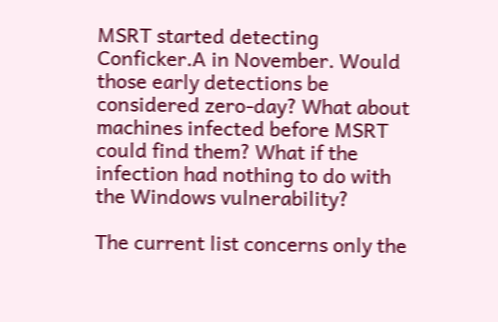MSRT started detecting Conficker.A in November. Would those early detections be considered zero-day? What about machines infected before MSRT could find them? What if the infection had nothing to do with the Windows vulnerability?

The current list concerns only the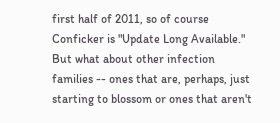first half of 2011, so of course Conficker is "Update Long Available." But what about other infection families -- ones that are, perhaps, just starting to blossom or ones that aren't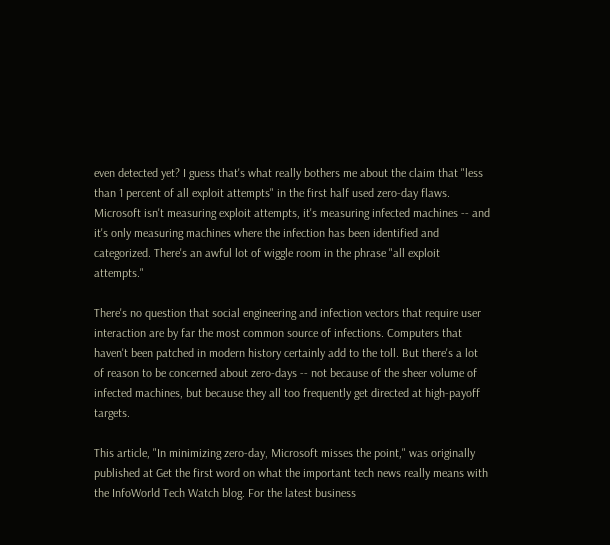even detected yet? I guess that's what really bothers me about the claim that "less than 1 percent of all exploit attempts" in the first half used zero-day flaws. Microsoft isn't measuring exploit attempts, it's measuring infected machines -- and it's only measuring machines where the infection has been identified and categorized. There's an awful lot of wiggle room in the phrase "all exploit attempts."

There's no question that social engineering and infection vectors that require user interaction are by far the most common source of infections. Computers that haven't been patched in modern history certainly add to the toll. But there's a lot of reason to be concerned about zero-days -- not because of the sheer volume of infected machines, but because they all too frequently get directed at high-payoff targets.

This article, "In minimizing zero-day, Microsoft misses the point," was originally published at Get the first word on what the important tech news really means with the InfoWorld Tech Watch blog. For the latest business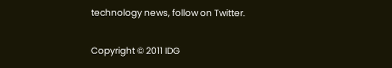technology news, follow on Twitter.

Copyright © 2011 IDG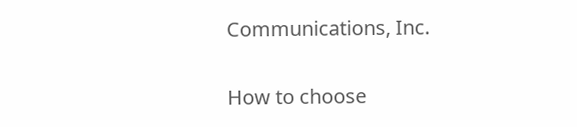Communications, Inc.

How to choose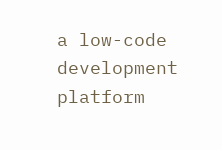a low-code development platform